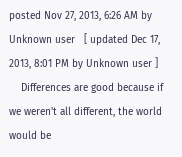posted Nov 27, 2013, 6:26 AM by Unknown user   [ updated Dec 17, 2013, 8:01 PM by Unknown user ]
    Differences are good because if we weren't all different, the world would be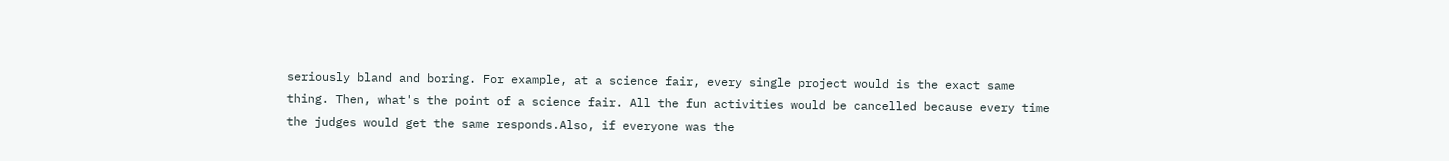seriously bland and boring. For example, at a science fair, every single project would is the exact same thing. Then, what's the point of a science fair. All the fun activities would be cancelled because every time the judges would get the same responds.Also, if everyone was the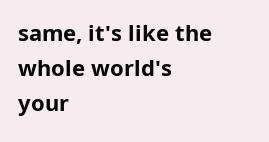same, it's like the whole world's your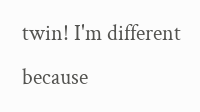twin! I'm different because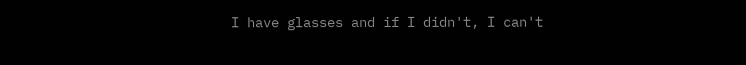I have glasses and if I didn't, I can't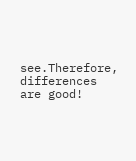see.Therefore, differences are good!